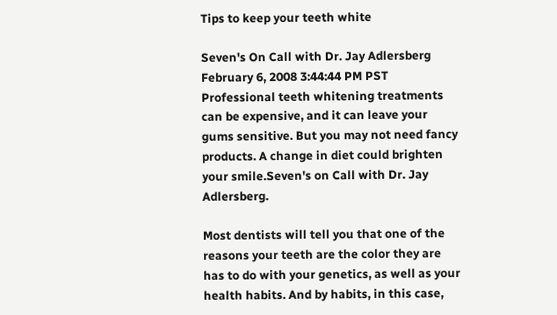Tips to keep your teeth white

Seven's On Call with Dr. Jay Adlersberg
February 6, 2008 3:44:44 PM PST
Professional teeth whitening treatments can be expensive, and it can leave your gums sensitive. But you may not need fancy products. A change in diet could brighten your smile.Seven's on Call with Dr. Jay Adlersberg.

Most dentists will tell you that one of the reasons your teeth are the color they are has to do with your genetics, as well as your health habits. And by habits, in this case,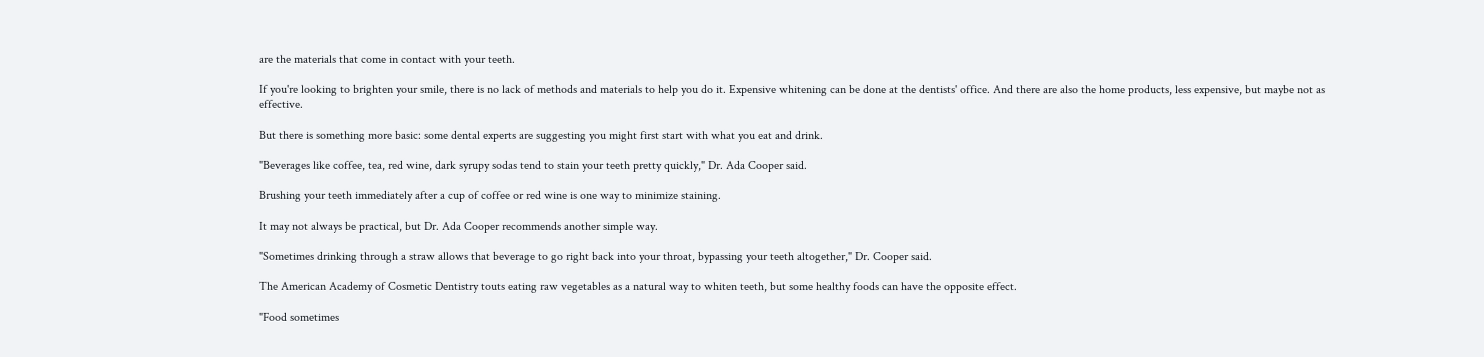are the materials that come in contact with your teeth.

If you're looking to brighten your smile, there is no lack of methods and materials to help you do it. Expensive whitening can be done at the dentists' office. And there are also the home products, less expensive, but maybe not as effective.

But there is something more basic: some dental experts are suggesting you might first start with what you eat and drink.

"Beverages like coffee, tea, red wine, dark syrupy sodas tend to stain your teeth pretty quickly," Dr. Ada Cooper said.

Brushing your teeth immediately after a cup of coffee or red wine is one way to minimize staining.

It may not always be practical, but Dr. Ada Cooper recommends another simple way.

"Sometimes drinking through a straw allows that beverage to go right back into your throat, bypassing your teeth altogether," Dr. Cooper said.

The American Academy of Cosmetic Dentistry touts eating raw vegetables as a natural way to whiten teeth, but some healthy foods can have the opposite effect.

"Food sometimes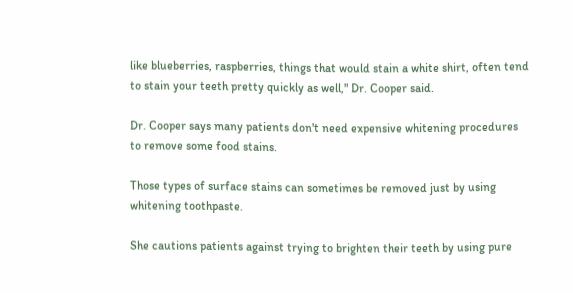like blueberries, raspberries, things that would stain a white shirt, often tend to stain your teeth pretty quickly as well," Dr. Cooper said.

Dr. Cooper says many patients don't need expensive whitening procedures to remove some food stains.

Those types of surface stains can sometimes be removed just by using whitening toothpaste.

She cautions patients against trying to brighten their teeth by using pure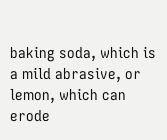baking soda, which is a mild abrasive, or lemon, which can erode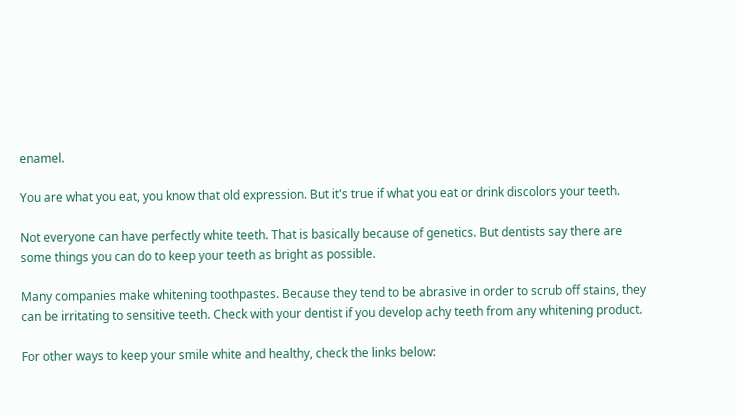enamel.

You are what you eat, you know that old expression. But it's true if what you eat or drink discolors your teeth.

Not everyone can have perfectly white teeth. That is basically because of genetics. But dentists say there are some things you can do to keep your teeth as bright as possible.

Many companies make whitening toothpastes. Because they tend to be abrasive in order to scrub off stains, they can be irritating to sensitive teeth. Check with your dentist if you develop achy teeth from any whitening product.

For other ways to keep your smile white and healthy, check the links below: